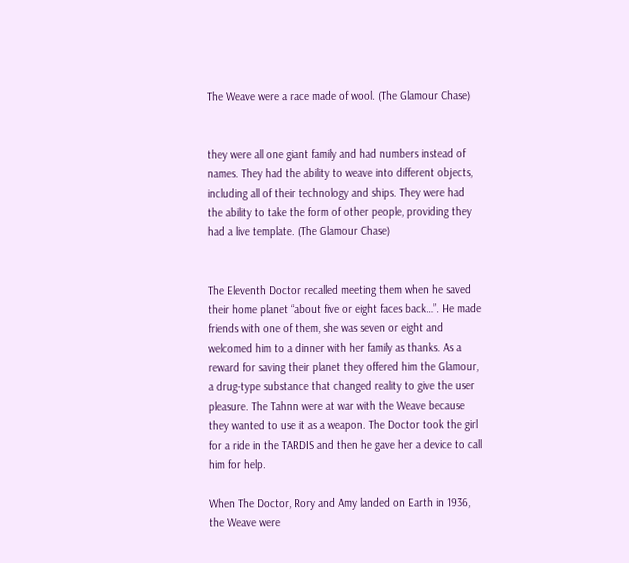The Weave were a race made of wool. (The Glamour Chase)


they were all one giant family and had numbers instead of names. They had the ability to weave into different objects, including all of their technology and ships. They were had the ability to take the form of other people, providing they had a live template. (The Glamour Chase)


The Eleventh Doctor recalled meeting them when he saved their home planet “about five or eight faces back…”. He made friends with one of them, she was seven or eight and welcomed him to a dinner with her family as thanks. As a reward for saving their planet they offered him the Glamour, a drug-type substance that changed reality to give the user pleasure. The Tahnn were at war with the Weave because they wanted to use it as a weapon. The Doctor took the girl for a ride in the TARDIS and then he gave her a device to call him for help.

When The Doctor, Rory and Amy landed on Earth in 1936, the Weave were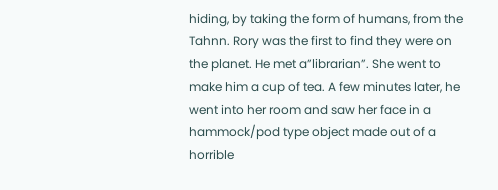hiding, by taking the form of humans, from the Tahnn. Rory was the first to find they were on the planet. He met a”librarian”. She went to make him a cup of tea. A few minutes later, he went into her room and saw her face in a hammock/pod type object made out of a horrible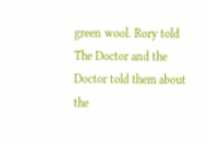green wool. Rory told The Doctor and the Doctor told them about the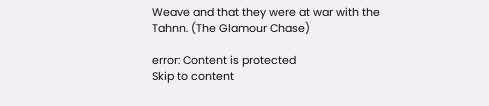Weave and that they were at war with the Tahnn. (The Glamour Chase)

error: Content is protected
Skip to content